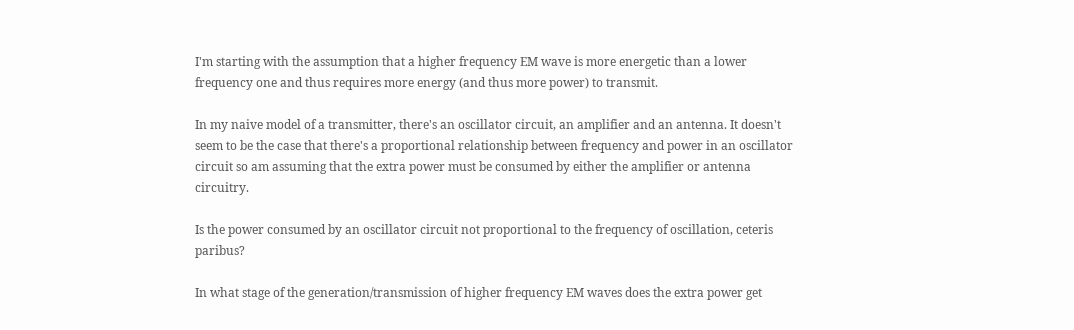I'm starting with the assumption that a higher frequency EM wave is more energetic than a lower frequency one and thus requires more energy (and thus more power) to transmit.

In my naive model of a transmitter, there's an oscillator circuit, an amplifier and an antenna. It doesn't seem to be the case that there's a proportional relationship between frequency and power in an oscillator circuit so am assuming that the extra power must be consumed by either the amplifier or antenna circuitry.

Is the power consumed by an oscillator circuit not proportional to the frequency of oscillation, ceteris paribus?

In what stage of the generation/transmission of higher frequency EM waves does the extra power get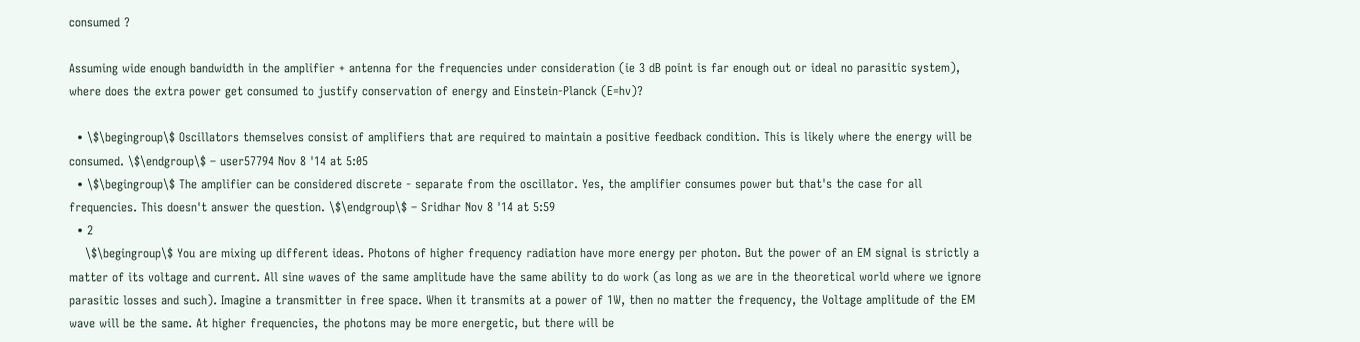consumed ?

Assuming wide enough bandwidth in the amplifier + antenna for the frequencies under consideration (ie 3 dB point is far enough out or ideal no parasitic system), where does the extra power get consumed to justify conservation of energy and Einstein-Planck (E=hv)?

  • \$\begingroup\$ Oscillators themselves consist of amplifiers that are required to maintain a positive feedback condition. This is likely where the energy will be consumed. \$\endgroup\$ – user57794 Nov 8 '14 at 5:05
  • \$\begingroup\$ The amplifier can be considered discrete - separate from the oscillator. Yes, the amplifier consumes power but that's the case for all frequencies. This doesn't answer the question. \$\endgroup\$ – Sridhar Nov 8 '14 at 5:59
  • 2
    \$\begingroup\$ You are mixing up different ideas. Photons of higher frequency radiation have more energy per photon. But the power of an EM signal is strictly a matter of its voltage and current. All sine waves of the same amplitude have the same ability to do work (as long as we are in the theoretical world where we ignore parasitic losses and such). Imagine a transmitter in free space. When it transmits at a power of 1W, then no matter the frequency, the Voltage amplitude of the EM wave will be the same. At higher frequencies, the photons may be more energetic, but there will be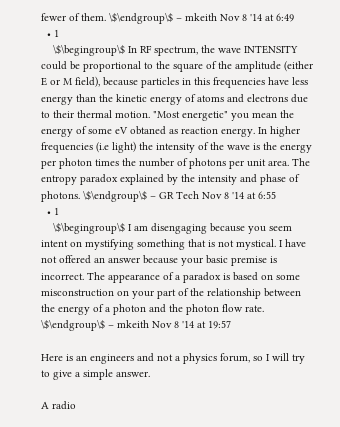fewer of them. \$\endgroup\$ – mkeith Nov 8 '14 at 6:49
  • 1
    \$\begingroup\$ In RF spectrum, the wave INTENSITY could be proportional to the square of the amplitude (either E or M field), because particles in this frequencies have less energy than the kinetic energy of atoms and electrons due to their thermal motion. "Most energetic" you mean the energy of some eV obtaned as reaction energy. In higher frequencies (i.e light) the intensity of the wave is the energy per photon times the number of photons per unit area. The entropy paradox explained by the intensity and phase of photons. \$\endgroup\$ – GR Tech Nov 8 '14 at 6:55
  • 1
    \$\begingroup\$ I am disengaging because you seem intent on mystifying something that is not mystical. I have not offered an answer because your basic premise is incorrect. The appearance of a paradox is based on some misconstruction on your part of the relationship between the energy of a photon and the photon flow rate. \$\endgroup\$ – mkeith Nov 8 '14 at 19:57

Here is an engineers and not a physics forum, so I will try to give a simple answer.

A radio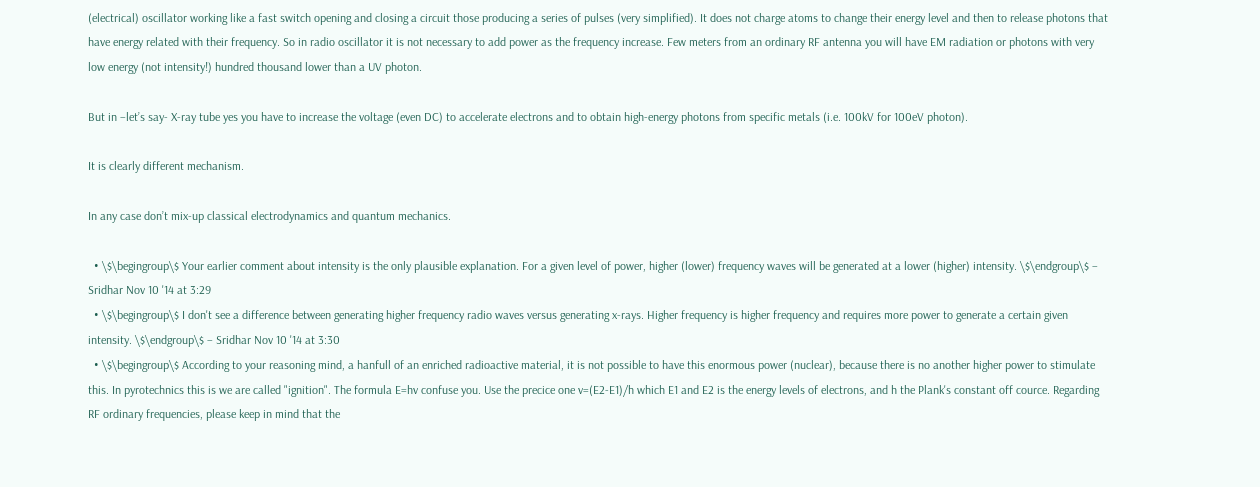(electrical) oscillator working like a fast switch opening and closing a circuit those producing a series of pulses (very simplified). It does not charge atoms to change their energy level and then to release photons that have energy related with their frequency. So in radio oscillator it is not necessary to add power as the frequency increase. Few meters from an ordinary RF antenna you will have EM radiation or photons with very low energy (not intensity!) hundred thousand lower than a UV photon.

But in –let’s say- X-ray tube yes you have to increase the voltage (even DC) to accelerate electrons and to obtain high-energy photons from specific metals (i.e. 100kV for 100eV photon).

It is clearly different mechanism.

In any case don’t mix-up classical electrodynamics and quantum mechanics.

  • \$\begingroup\$ Your earlier comment about intensity is the only plausible explanation. For a given level of power, higher (lower) frequency waves will be generated at a lower (higher) intensity. \$\endgroup\$ – Sridhar Nov 10 '14 at 3:29
  • \$\begingroup\$ I don't see a difference between generating higher frequency radio waves versus generating x-rays. Higher frequency is higher frequency and requires more power to generate a certain given intensity. \$\endgroup\$ – Sridhar Nov 10 '14 at 3:30
  • \$\begingroup\$ According to your reasoning mind, a hanfull of an enriched radioactive material, it is not possible to have this enormous power (nuclear), because there is no another higher power to stimulate this. In pyrotechnics this is we are called "ignition". The formula E=hv confuse you. Use the precice one v=(E2-E1)/h which E1 and E2 is the energy levels of electrons, and h the Plank's constant off cource. Regarding RF ordinary frequencies, please keep in mind that the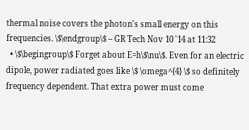thermal noise covers the photon's small energy on this frequencies. \$\endgroup\$ – GR Tech Nov 10 '14 at 11:32
  • \$\begingroup\$ Forget about E=h\$\nu\$. Even for an electric dipole, power radiated goes like \$ \omega^{4} \$ so definitely frequency dependent. That extra power must come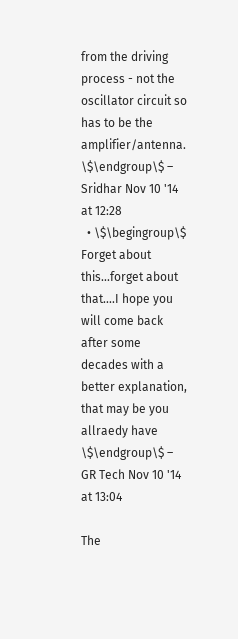from the driving process - not the oscillator circuit so has to be the amplifier/antenna. \$\endgroup\$ – Sridhar Nov 10 '14 at 12:28
  • \$\begingroup\$ Forget about this...forget about that....I hope you will come back after some decades with a better explanation, that may be you allraedy have \$\endgroup\$ – GR Tech Nov 10 '14 at 13:04

The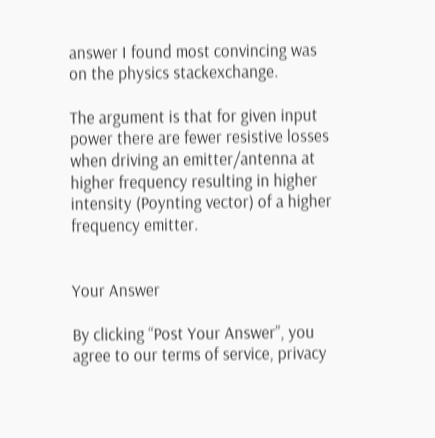answer I found most convincing was on the physics stackexchange.

The argument is that for given input power there are fewer resistive losses when driving an emitter/antenna at higher frequency resulting in higher intensity (Poynting vector) of a higher frequency emitter.


Your Answer

By clicking “Post Your Answer”, you agree to our terms of service, privacy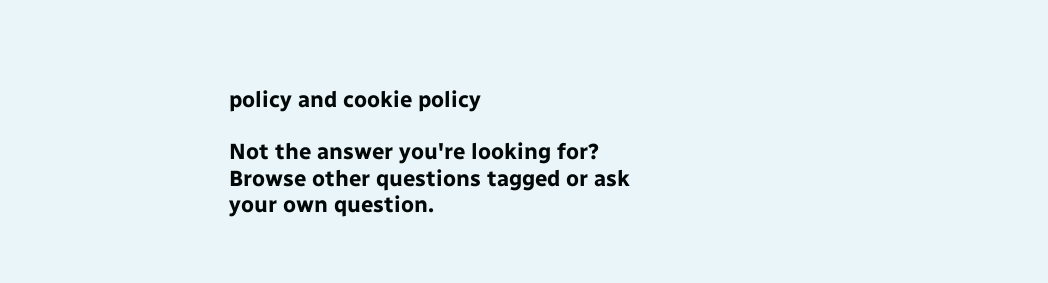policy and cookie policy

Not the answer you're looking for? Browse other questions tagged or ask your own question.